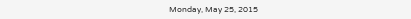Monday, May 25, 2015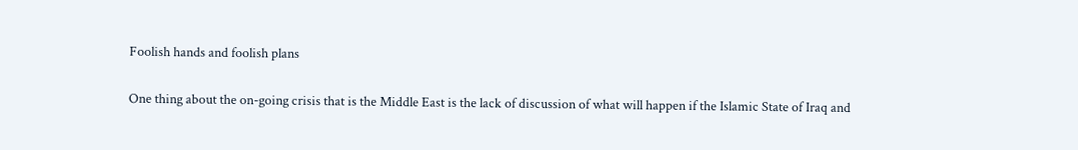Foolish hands and foolish plans

One thing about the on-going crisis that is the Middle East is the lack of discussion of what will happen if the Islamic State of Iraq and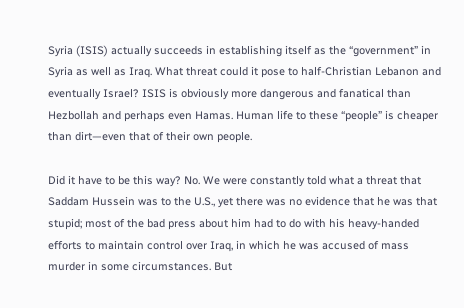Syria (ISIS) actually succeeds in establishing itself as the “government” in Syria as well as Iraq. What threat could it pose to half-Christian Lebanon and eventually Israel? ISIS is obviously more dangerous and fanatical than Hezbollah and perhaps even Hamas. Human life to these “people” is cheaper than dirt—even that of their own people.

Did it have to be this way? No. We were constantly told what a threat that Saddam Hussein was to the U.S., yet there was no evidence that he was that stupid; most of the bad press about him had to do with his heavy-handed efforts to maintain control over Iraq, in which he was accused of mass murder in some circumstances. But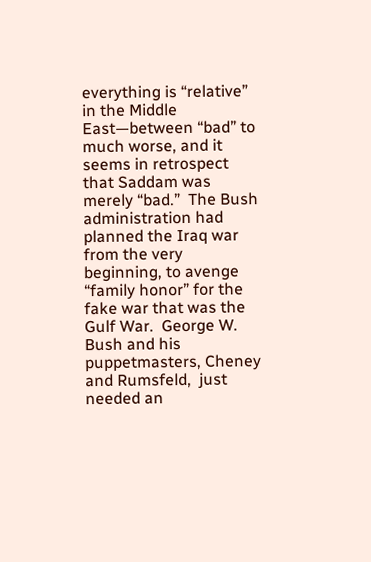everything is “relative” in the Middle East—between “bad” to much worse, and it seems in retrospect that Saddam was merely “bad.”  The Bush administration had planned the Iraq war from the very beginning, to avenge “family honor” for the fake war that was the Gulf War.  George W. Bush and his puppetmasters, Cheney and Rumsfeld,  just needed an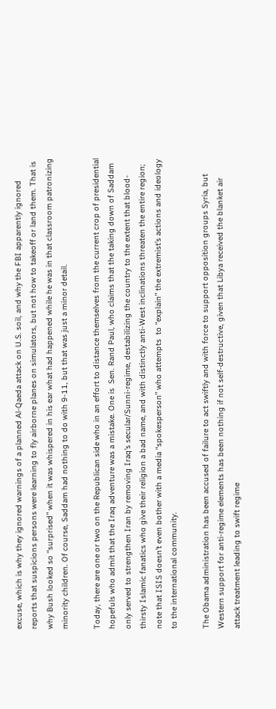excuse, which is why they ignored warnings of a planned Al-Qaeda attack on U.S. soil, and why the FBI apparently ignored reports that suspicions persons were learning to fly airborne planes on simulators, but not how to takeoff or land them. That is why Bush looked so “surprised” when it was whispered in his ear what had happened while he was in that classroom patronizing minority children. Of course, Saddam had nothing to do with 9-11, but that was just a minor detail.

Today, there are one or two on the Republican side who in an effort to distance themselves from the current crop of presidential hopefuls who admit that the Iraq adventure was a mistake. One is  Sen. Rand Paul, who claims that the taking down of Saddam only served to strengthen Iran by removing Iraq’s secular/Sunni-regime, destabilizing the country to the extent that blood-thirsty Islamic fanatics who give their religion a bad name, and with distinctly anti-West inclinations threaten the entire region; note that ISIS doesn’t even bother with a media “spokesperson” who attempts  to “explain” the extremist’s actions and ideology to the international community.

The Obama administration has been accused of failure to act swiftly and with force to support opposition groups Syria, but Western support for anti-regime elements has been nothing if not self-destructive, given that Libya received the blanket air attack treatment leading to swift regime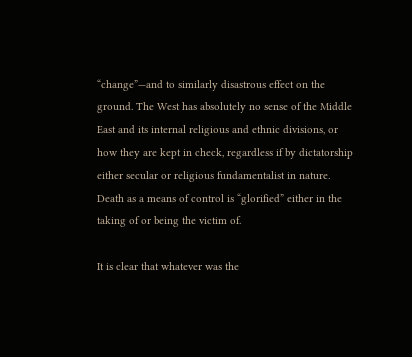“change”—and to similarly disastrous effect on the ground. The West has absolutely no sense of the Middle East and its internal religious and ethnic divisions, or how they are kept in check, regardless if by dictatorship either secular or religious fundamentalist in nature. Death as a means of control is “glorified” either in the taking of or being the victim of.

It is clear that whatever was the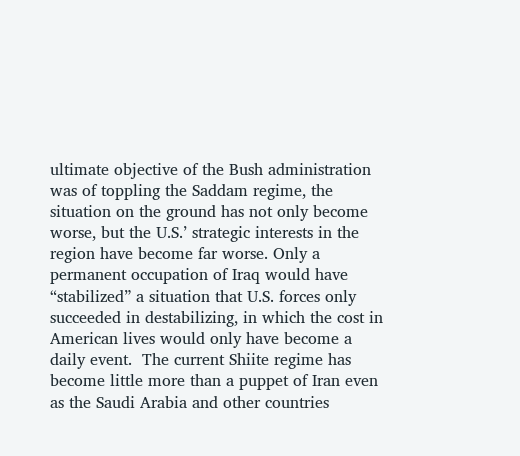ultimate objective of the Bush administration was of toppling the Saddam regime, the situation on the ground has not only become worse, but the U.S.’ strategic interests in the region have become far worse. Only a permanent occupation of Iraq would have “stabilized” a situation that U.S. forces only succeeded in destabilizing, in which the cost in American lives would only have become a daily event.  The current Shiite regime has become little more than a puppet of Iran even as the Saudi Arabia and other countries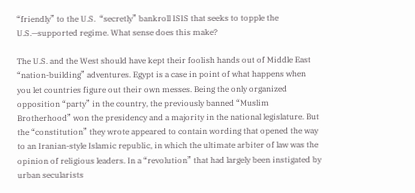“friendly” to the U.S.  “secretly” bankroll ISIS that seeks to topple the U.S.—supported regime. What sense does this make?

The U.S. and the West should have kept their foolish hands out of Middle East “nation-building” adventures. Egypt is a case in point of what happens when you let countries figure out their own messes. Being the only organized opposition “party” in the country, the previously banned “Muslim Brotherhood” won the presidency and a majority in the national legislature. But the “constitution” they wrote appeared to contain wording that opened the way to an Iranian-style Islamic republic, in which the ultimate arbiter of law was the opinion of religious leaders. In a “revolution” that had largely been instigated by urban secularists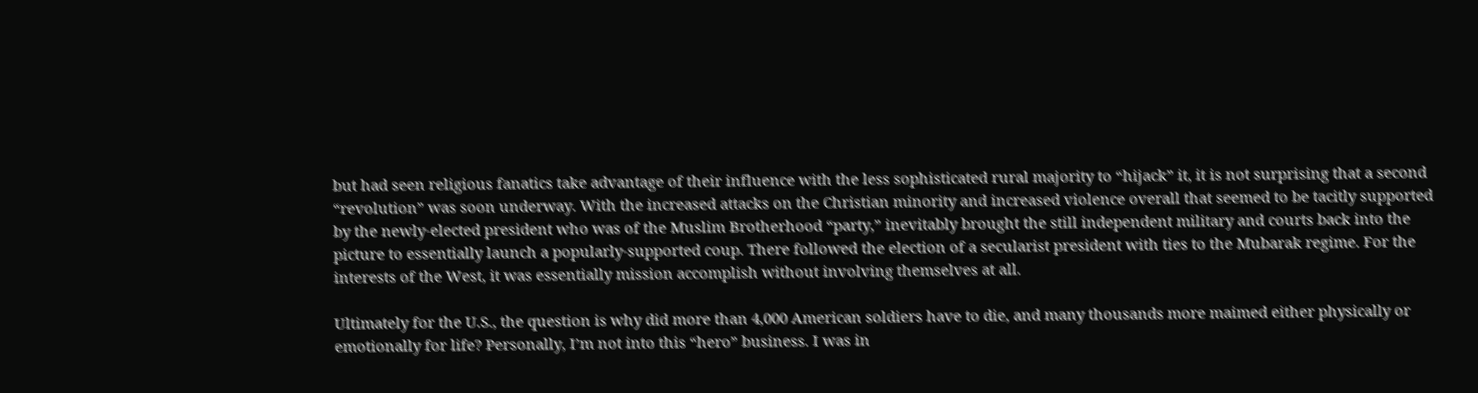but had seen religious fanatics take advantage of their influence with the less sophisticated rural majority to “hijack” it, it is not surprising that a second “revolution” was soon underway. With the increased attacks on the Christian minority and increased violence overall that seemed to be tacitly supported by the newly-elected president who was of the Muslim Brotherhood “party,” inevitably brought the still independent military and courts back into the picture to essentially launch a popularly-supported coup. There followed the election of a secularist president with ties to the Mubarak regime. For the interests of the West, it was essentially mission accomplish without involving themselves at all.

Ultimately for the U.S., the question is why did more than 4,000 American soldiers have to die, and many thousands more maimed either physically or emotionally for life? Personally, I’m not into this “hero” business. I was in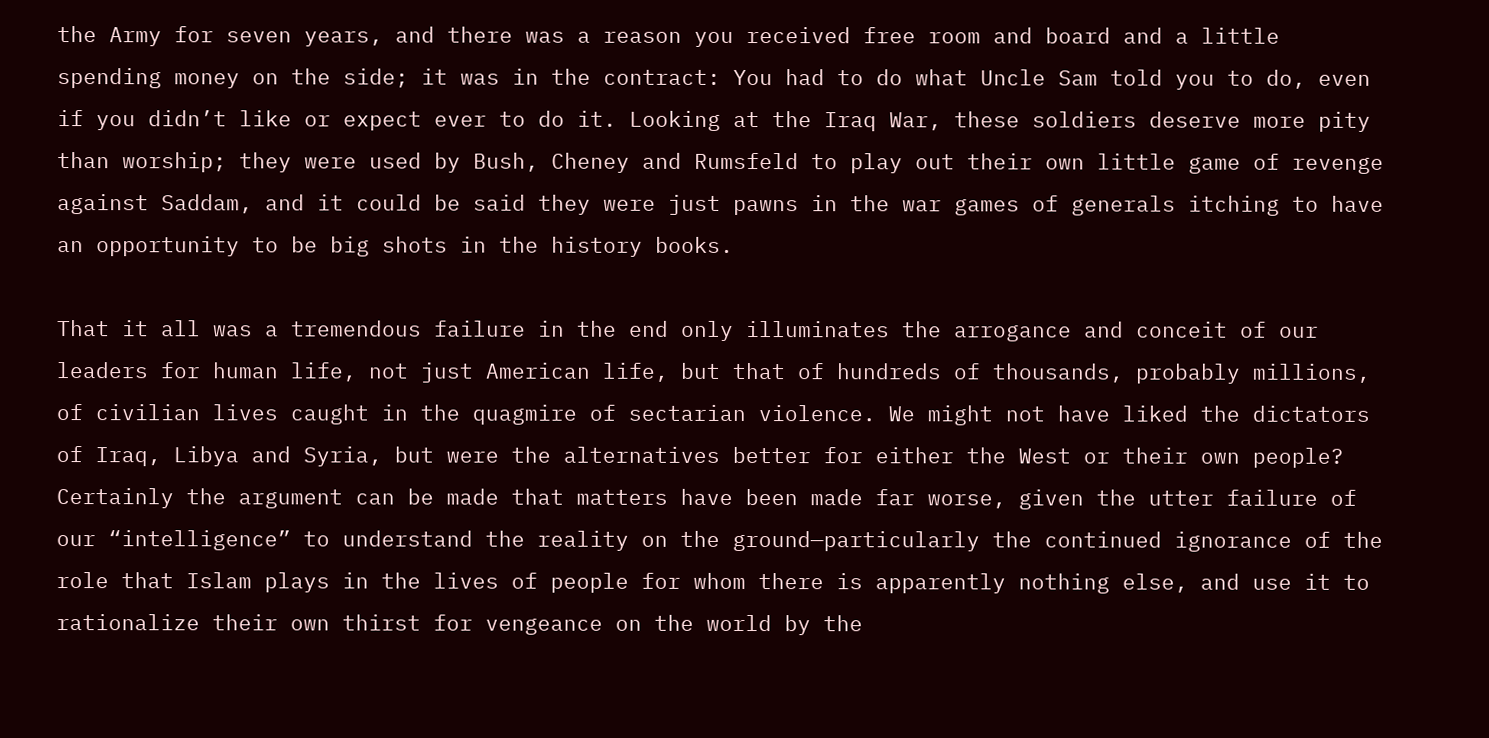the Army for seven years, and there was a reason you received free room and board and a little spending money on the side; it was in the contract: You had to do what Uncle Sam told you to do, even if you didn’t like or expect ever to do it. Looking at the Iraq War, these soldiers deserve more pity than worship; they were used by Bush, Cheney and Rumsfeld to play out their own little game of revenge against Saddam, and it could be said they were just pawns in the war games of generals itching to have an opportunity to be big shots in the history books.

That it all was a tremendous failure in the end only illuminates the arrogance and conceit of our leaders for human life, not just American life, but that of hundreds of thousands, probably millions, of civilian lives caught in the quagmire of sectarian violence. We might not have liked the dictators of Iraq, Libya and Syria, but were the alternatives better for either the West or their own people? Certainly the argument can be made that matters have been made far worse, given the utter failure of our “intelligence” to understand the reality on the ground—particularly the continued ignorance of the role that Islam plays in the lives of people for whom there is apparently nothing else, and use it to rationalize their own thirst for vengeance on the world by the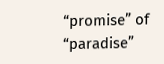“promise” of “paradise”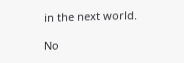in the next world.

No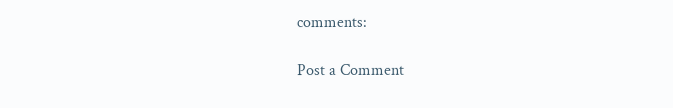comments:

Post a Comment